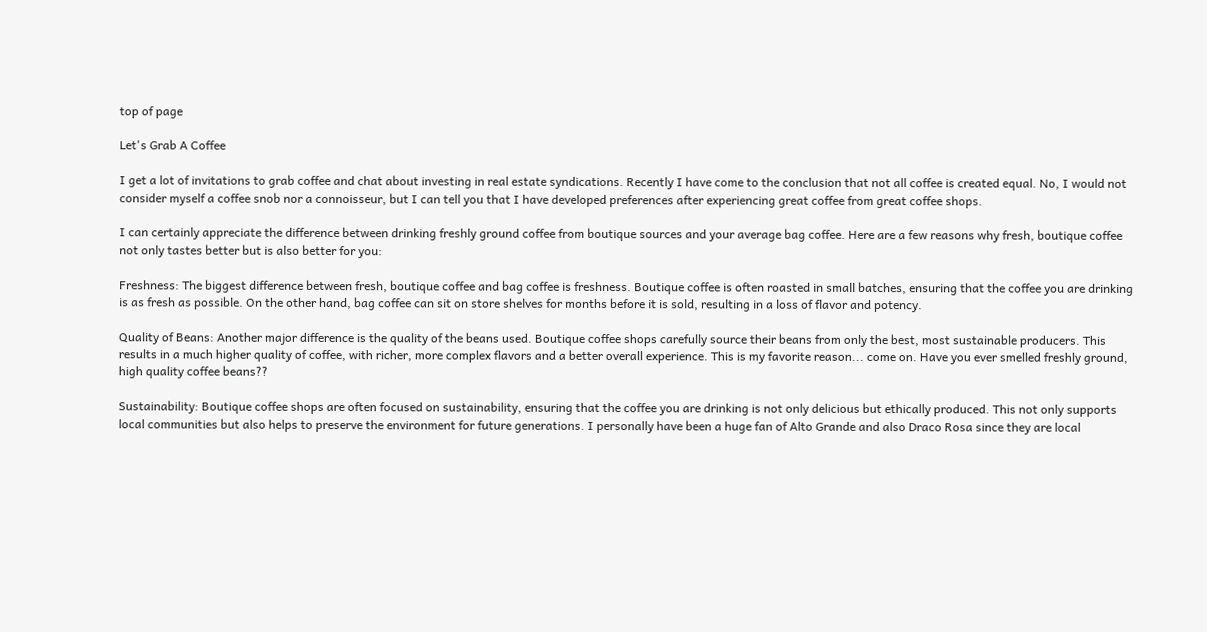top of page

Let's Grab A Coffee

I get a lot of invitations to grab coffee and chat about investing in real estate syndications. Recently I have come to the conclusion that not all coffee is created equal. No, I would not consider myself a coffee snob nor a connoisseur, but I can tell you that I have developed preferences after experiencing great coffee from great coffee shops.

I can certainly appreciate the difference between drinking freshly ground coffee from boutique sources and your average bag coffee. Here are a few reasons why fresh, boutique coffee not only tastes better but is also better for you:

Freshness: The biggest difference between fresh, boutique coffee and bag coffee is freshness. Boutique coffee is often roasted in small batches, ensuring that the coffee you are drinking is as fresh as possible. On the other hand, bag coffee can sit on store shelves for months before it is sold, resulting in a loss of flavor and potency.

Quality of Beans: Another major difference is the quality of the beans used. Boutique coffee shops carefully source their beans from only the best, most sustainable producers. This results in a much higher quality of coffee, with richer, more complex flavors and a better overall experience. This is my favorite reason... come on. Have you ever smelled freshly ground, high quality coffee beans??

Sustainability: Boutique coffee shops are often focused on sustainability, ensuring that the coffee you are drinking is not only delicious but ethically produced. This not only supports local communities but also helps to preserve the environment for future generations. I personally have been a huge fan of Alto Grande and also Draco Rosa since they are local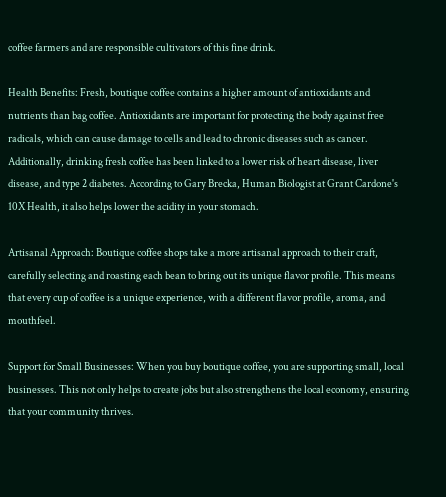coffee farmers and are responsible cultivators of this fine drink.

Health Benefits: Fresh, boutique coffee contains a higher amount of antioxidants and nutrients than bag coffee. Antioxidants are important for protecting the body against free radicals, which can cause damage to cells and lead to chronic diseases such as cancer. Additionally, drinking fresh coffee has been linked to a lower risk of heart disease, liver disease, and type 2 diabetes. According to Gary Brecka, Human Biologist at Grant Cardone's 10X Health, it also helps lower the acidity in your stomach.

Artisanal Approach: Boutique coffee shops take a more artisanal approach to their craft, carefully selecting and roasting each bean to bring out its unique flavor profile. This means that every cup of coffee is a unique experience, with a different flavor profile, aroma, and mouthfeel.

Support for Small Businesses: When you buy boutique coffee, you are supporting small, local businesses. This not only helps to create jobs but also strengthens the local economy, ensuring that your community thrives.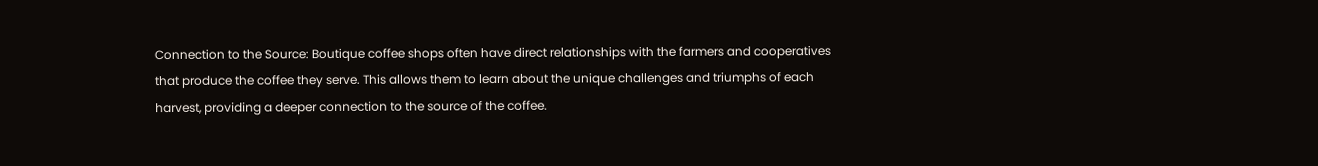Connection to the Source: Boutique coffee shops often have direct relationships with the farmers and cooperatives that produce the coffee they serve. This allows them to learn about the unique challenges and triumphs of each harvest, providing a deeper connection to the source of the coffee.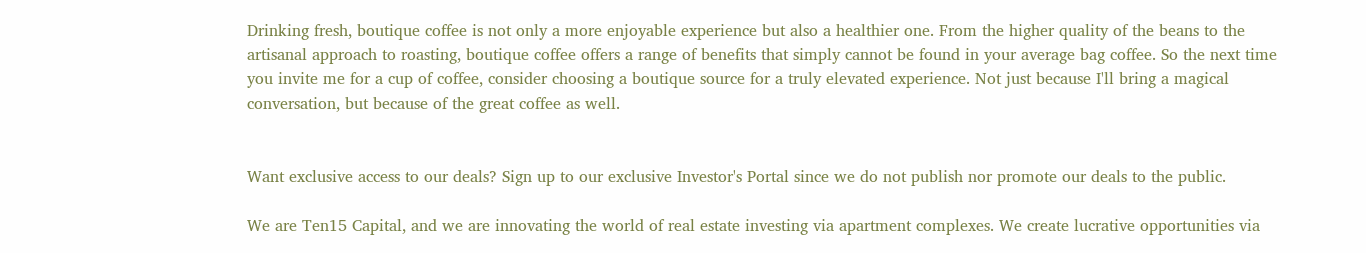Drinking fresh, boutique coffee is not only a more enjoyable experience but also a healthier one. From the higher quality of the beans to the artisanal approach to roasting, boutique coffee offers a range of benefits that simply cannot be found in your average bag coffee. So the next time you invite me for a cup of coffee, consider choosing a boutique source for a truly elevated experience. Not just because I'll bring a magical conversation, but because of the great coffee as well.


Want exclusive access to our deals? Sign up to our exclusive Investor's Portal since we do not publish nor promote our deals to the public.

We are Ten15 Capital, and we are innovating the world of real estate investing via apartment complexes. We create lucrative opportunities via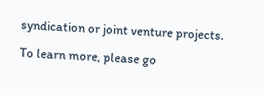syndication or joint venture projects.

To learn more, please go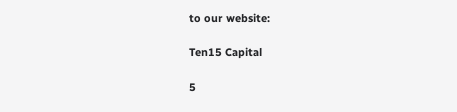to our website:

Ten15 Capital

5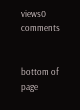views0 comments


bottom of page